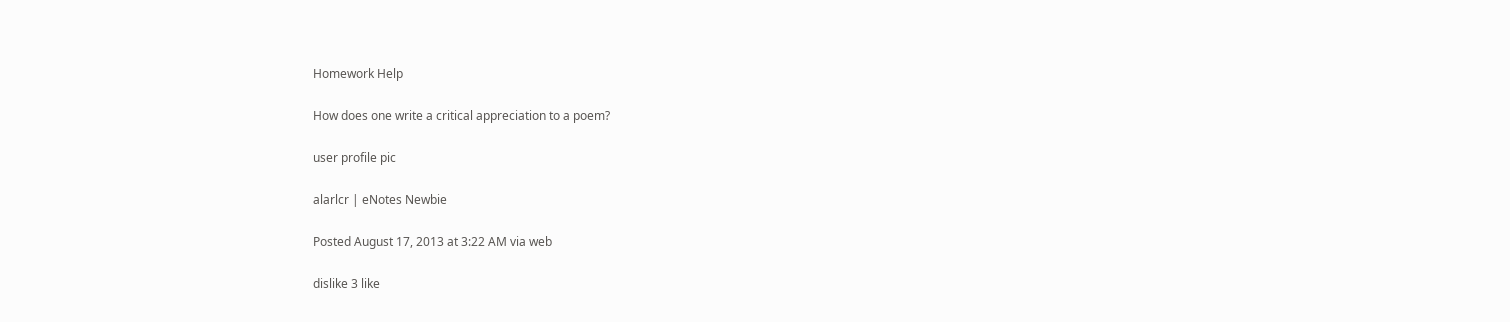Homework Help

How does one write a critical appreciation to a poem?

user profile pic

alarlcr | eNotes Newbie

Posted August 17, 2013 at 3:22 AM via web

dislike 3 like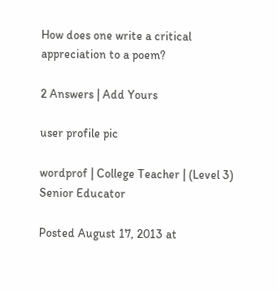How does one write a critical appreciation to a poem?

2 Answers | Add Yours

user profile pic

wordprof | College Teacher | (Level 3) Senior Educator

Posted August 17, 2013 at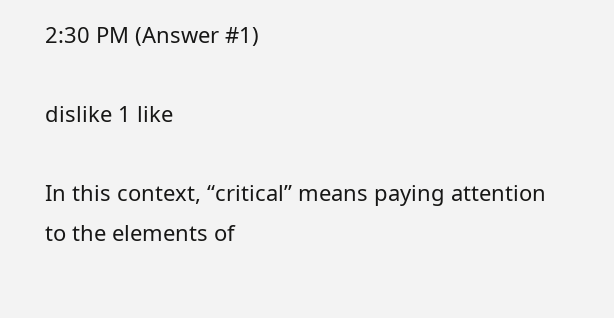2:30 PM (Answer #1)

dislike 1 like

In this context, “critical” means paying attention to the elements of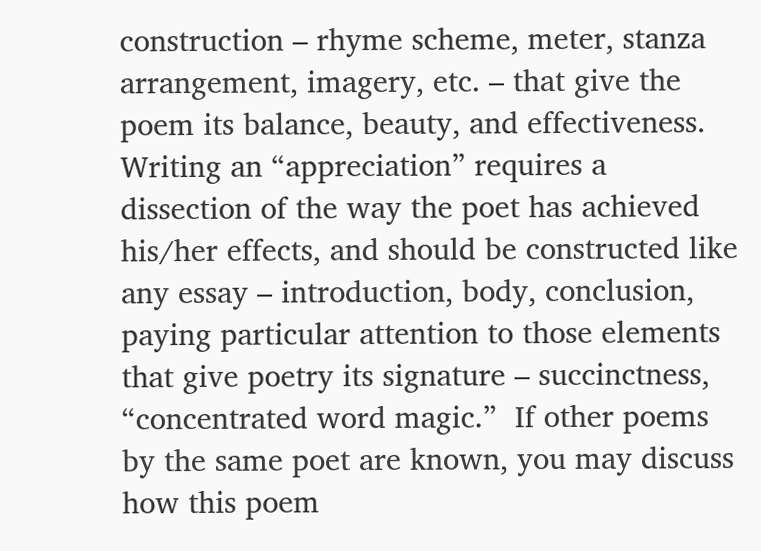construction – rhyme scheme, meter, stanza arrangement, imagery, etc. – that give the poem its balance, beauty, and effectiveness.  Writing an “appreciation” requires a dissection of the way the poet has achieved his/her effects, and should be constructed like any essay – introduction, body, conclusion, paying particular attention to those elements that give poetry its signature – succinctness, “concentrated word magic.”  If other poems by the same poet are known, you may discuss how this poem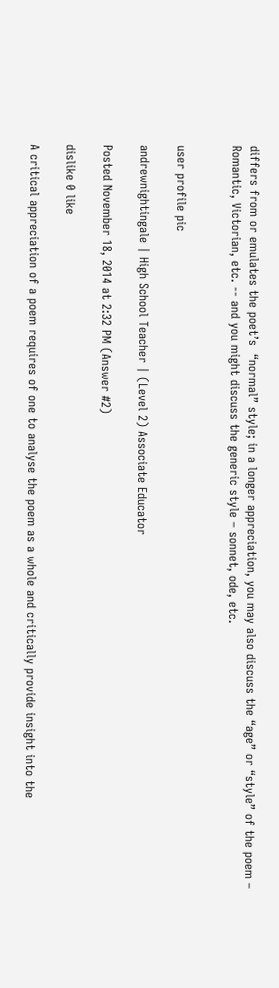differs from or emulates the poet’s  “normal” style; in a longer appreciation, you may also discuss the “age” or “style” of the poem – Romantic, Victorian, etc. -- and you might discuss the generic style – sonnet, ode, etc.


user profile pic

andrewnightingale | High School Teacher | (Level 2) Associate Educator

Posted November 18, 2014 at 2:32 PM (Answer #2)

dislike 0 like

A critical appreciation of a poem requires of one to analyse the poem as a whole and critically provide insight into the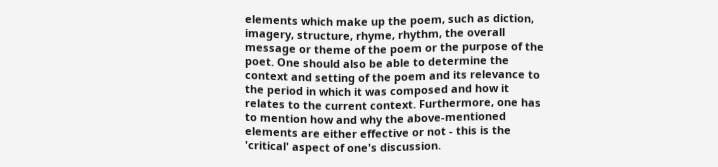elements which make up the poem, such as diction, imagery, structure, rhyme, rhythm, the overall message or theme of the poem or the purpose of the poet. One should also be able to determine the context and setting of the poem and its relevance to the period in which it was composed and how it relates to the current context. Furthermore, one has to mention how and why the above-mentioned elements are either effective or not - this is the 'critical' aspect of one's discussion.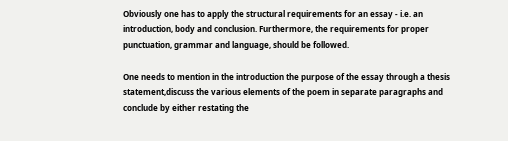Obviously one has to apply the structural requirements for an essay - i.e. an introduction, body and conclusion. Furthermore, the requirements for proper punctuation, grammar and language, should be followed.

One needs to mention in the introduction the purpose of the essay through a thesis statement,discuss the various elements of the poem in separate paragraphs and conclude by either restating the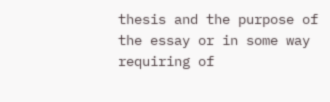thesis and the purpose of the essay or in some way requiring of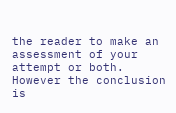the reader to make an assessment of your attempt or both. However the conclusion is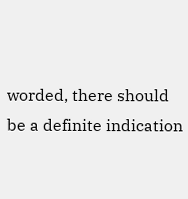worded, there should be a definite indication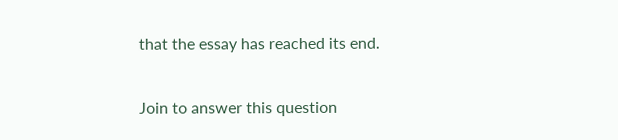that the essay has reached its end.

Join to answer this question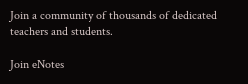Join a community of thousands of dedicated teachers and students.

Join eNotes